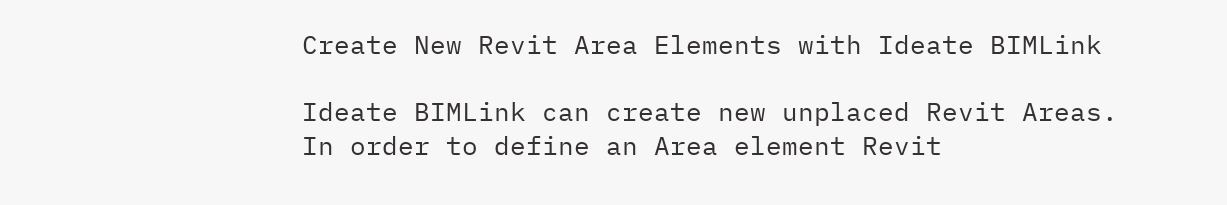Create New Revit Area Elements with Ideate BIMLink

Ideate BIMLink can create new unplaced Revit Areas.  In order to define an Area element Revit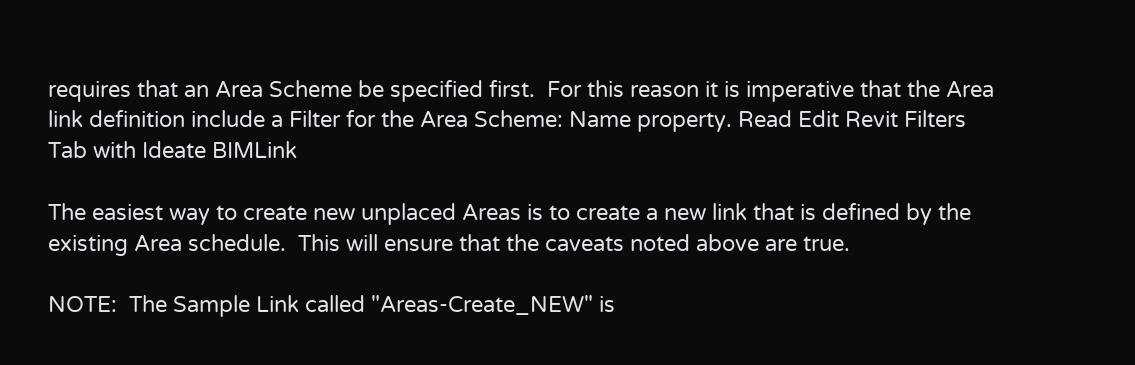requires that an Area Scheme be specified first.  For this reason it is imperative that the Area link definition include a Filter for the Area Scheme: Name property. Read Edit Revit Filters Tab with Ideate BIMLink

The easiest way to create new unplaced Areas is to create a new link that is defined by the existing Area schedule.  This will ensure that the caveats noted above are true.

NOTE:  The Sample Link called "Areas-Create_NEW" is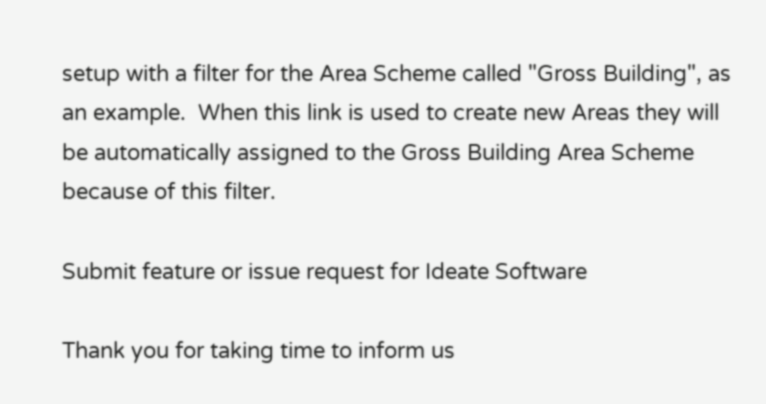setup with a filter for the Area Scheme called "Gross Building", as an example.  When this link is used to create new Areas they will be automatically assigned to the Gross Building Area Scheme because of this filter.

Submit feature or issue request for Ideate Software

Thank you for taking time to inform us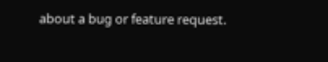about a bug or feature request.